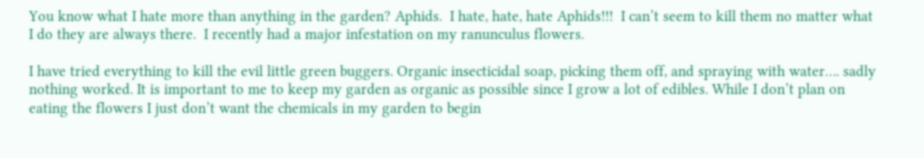You know what I hate more than anything in the garden? Aphids.  I hate, hate, hate Aphids!!!  I can’t seem to kill them no matter what I do they are always there.  I recently had a major infestation on my ranunculus flowers.

I have tried everything to kill the evil little green buggers. Organic insecticidal soap, picking them off, and spraying with water…. sadly nothing worked. It is important to me to keep my garden as organic as possible since I grow a lot of edibles. While I don’t plan on eating the flowers I just don’t want the chemicals in my garden to begin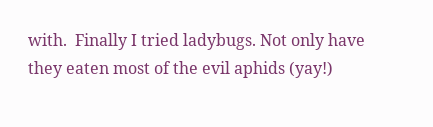with.  Finally I tried ladybugs. Not only have they eaten most of the evil aphids (yay!)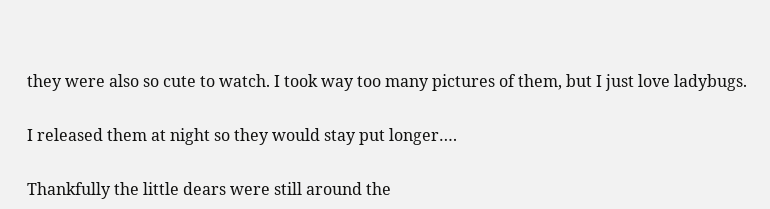they were also so cute to watch. I took way too many pictures of them, but I just love ladybugs.

I released them at night so they would stay put longer….

Thankfully the little dears were still around the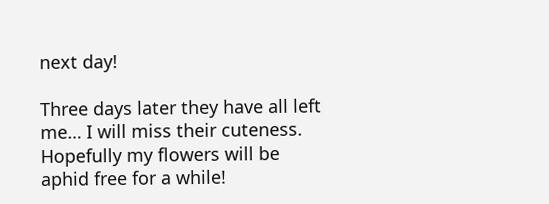next day!

Three days later they have all left me… I will miss their cuteness. Hopefully my flowers will be aphid free for a while!